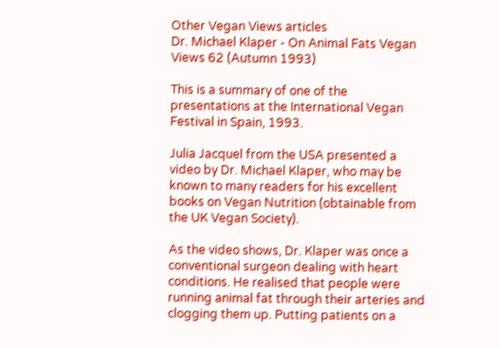Other Vegan Views articles
Dr. Michael Klaper - On Animal Fats Vegan Views 62 (Autumn 1993)

This is a summary of one of the presentations at the International Vegan Festival in Spain, 1993.

Julia Jacquel from the USA presented a video by Dr. Michael Klaper, who may be known to many readers for his excellent books on Vegan Nutrition (obtainable from the UK Vegan Society).

As the video shows, Dr. Klaper was once a conventional surgeon dealing with heart conditions. He realised that people were running animal fat through their arteries and clogging them up. Putting patients on a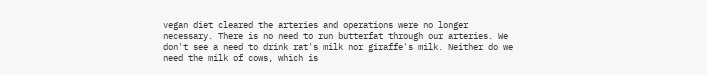vegan diet cleared the arteries and operations were no longer necessary. There is no need to run butterfat through our arteries. We don't see a need to drink rat's milk nor giraffe's milk. Neither do we need the milk of cows, which is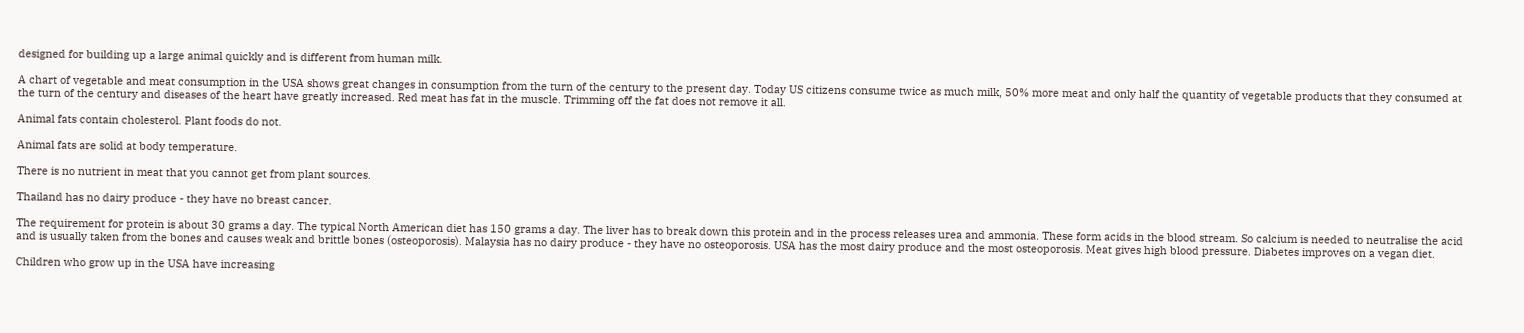designed for building up a large animal quickly and is different from human milk.

A chart of vegetable and meat consumption in the USA shows great changes in consumption from the turn of the century to the present day. Today US citizens consume twice as much milk, 50% more meat and only half the quantity of vegetable products that they consumed at the turn of the century and diseases of the heart have greatly increased. Red meat has fat in the muscle. Trimming off the fat does not remove it all.

Animal fats contain cholesterol. Plant foods do not.

Animal fats are solid at body temperature.

There is no nutrient in meat that you cannot get from plant sources.

Thailand has no dairy produce - they have no breast cancer.

The requirement for protein is about 30 grams a day. The typical North American diet has 150 grams a day. The liver has to break down this protein and in the process releases urea and ammonia. These form acids in the blood stream. So calcium is needed to neutralise the acid and is usually taken from the bones and causes weak and brittle bones (osteoporosis). Malaysia has no dairy produce - they have no osteoporosis. USA has the most dairy produce and the most osteoporosis. Meat gives high blood pressure. Diabetes improves on a vegan diet.

Children who grow up in the USA have increasing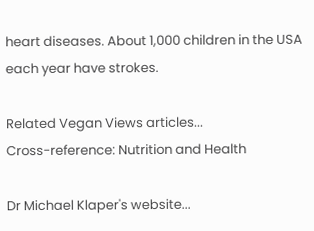heart diseases. About 1,000 children in the USA each year have strokes.

Related Vegan Views articles...
Cross-reference: Nutrition and Health

Dr Michael Klaper's website...